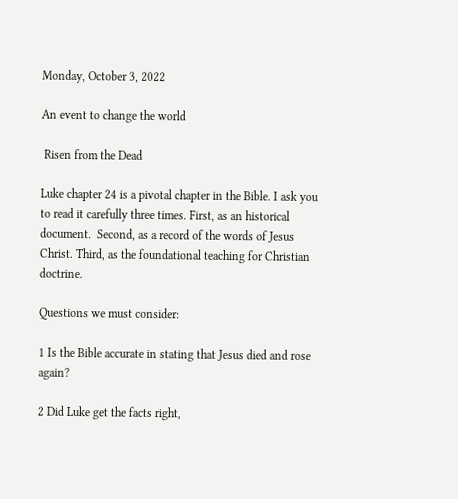Monday, October 3, 2022

An event to change the world

 Risen from the Dead

Luke chapter 24 is a pivotal chapter in the Bible. I ask you to read it carefully three times. First, as an historical document.  Second, as a record of the words of Jesus Christ. Third, as the foundational teaching for Christian doctrine.

Questions we must consider:

1 Is the Bible accurate in stating that Jesus died and rose again?

2 Did Luke get the facts right,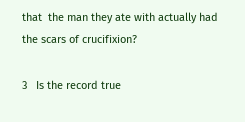that  the man they ate with actually had the scars of crucifixion?

3   Is the record true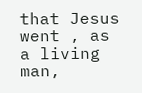that Jesus went , as a living man,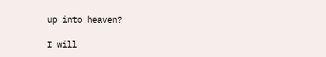up into heaven?

I will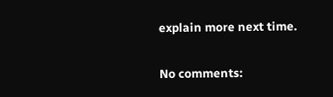explain more next time.

No comments: